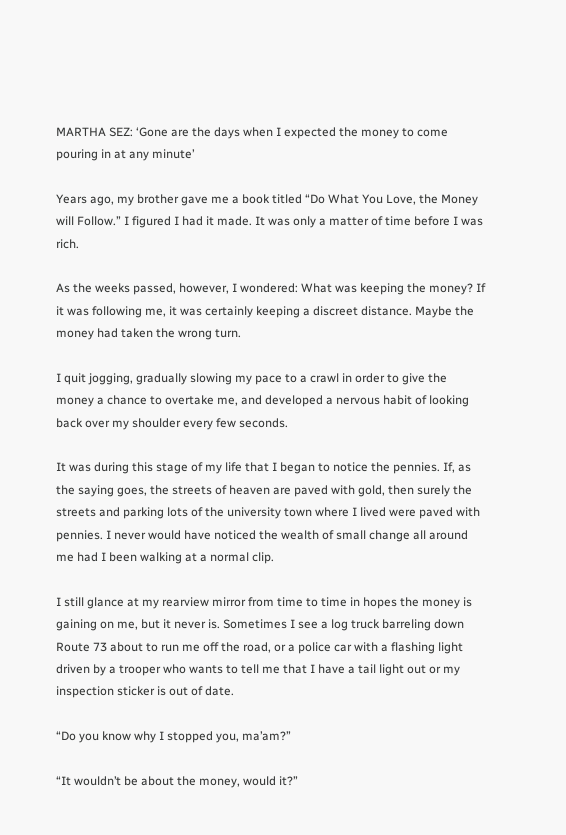MARTHA SEZ: ‘Gone are the days when I expected the money to come pouring in at any minute’

Years ago, my brother gave me a book titled “Do What You Love, the Money will Follow.” I figured I had it made. It was only a matter of time before I was rich.

As the weeks passed, however, I wondered: What was keeping the money? If it was following me, it was certainly keeping a discreet distance. Maybe the money had taken the wrong turn.

I quit jogging, gradually slowing my pace to a crawl in order to give the money a chance to overtake me, and developed a nervous habit of looking back over my shoulder every few seconds.

It was during this stage of my life that I began to notice the pennies. If, as the saying goes, the streets of heaven are paved with gold, then surely the streets and parking lots of the university town where I lived were paved with pennies. I never would have noticed the wealth of small change all around me had I been walking at a normal clip.

I still glance at my rearview mirror from time to time in hopes the money is gaining on me, but it never is. Sometimes I see a log truck barreling down Route 73 about to run me off the road, or a police car with a flashing light driven by a trooper who wants to tell me that I have a tail light out or my inspection sticker is out of date.

“Do you know why I stopped you, ma’am?”

“It wouldn’t be about the money, would it?”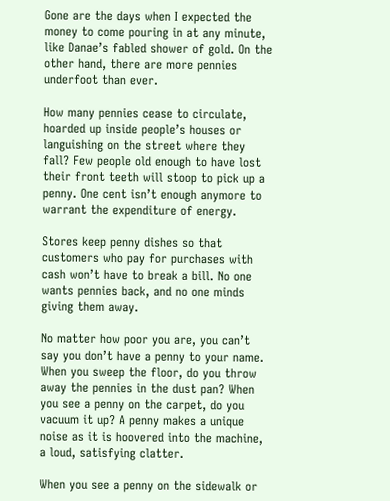Gone are the days when I expected the money to come pouring in at any minute, like Danae’s fabled shower of gold. On the other hand, there are more pennies underfoot than ever.

How many pennies cease to circulate, hoarded up inside people’s houses or languishing on the street where they fall? Few people old enough to have lost their front teeth will stoop to pick up a penny. One cent isn’t enough anymore to warrant the expenditure of energy.

Stores keep penny dishes so that customers who pay for purchases with cash won’t have to break a bill. No one wants pennies back, and no one minds giving them away.

No matter how poor you are, you can’t say you don’t have a penny to your name. When you sweep the floor, do you throw away the pennies in the dust pan? When you see a penny on the carpet, do you vacuum it up? A penny makes a unique noise as it is hoovered into the machine, a loud, satisfying clatter.

When you see a penny on the sidewalk or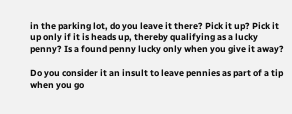in the parking lot, do you leave it there? Pick it up? Pick it up only if it is heads up, thereby qualifying as a lucky penny? Is a found penny lucky only when you give it away?

Do you consider it an insult to leave pennies as part of a tip when you go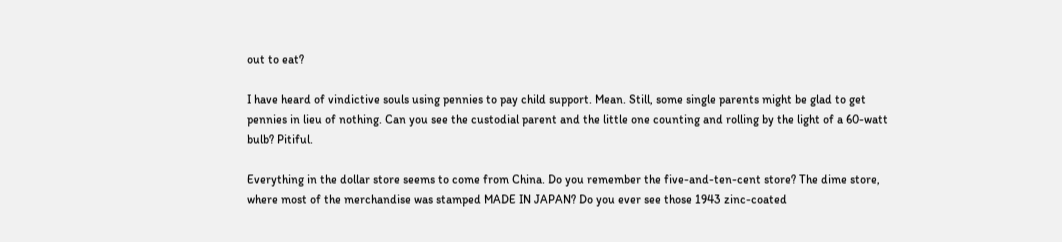out to eat?

I have heard of vindictive souls using pennies to pay child support. Mean. Still, some single parents might be glad to get pennies in lieu of nothing. Can you see the custodial parent and the little one counting and rolling by the light of a 60-watt bulb? Pitiful.

Everything in the dollar store seems to come from China. Do you remember the five-and-ten-cent store? The dime store, where most of the merchandise was stamped MADE IN JAPAN? Do you ever see those 1943 zinc-coated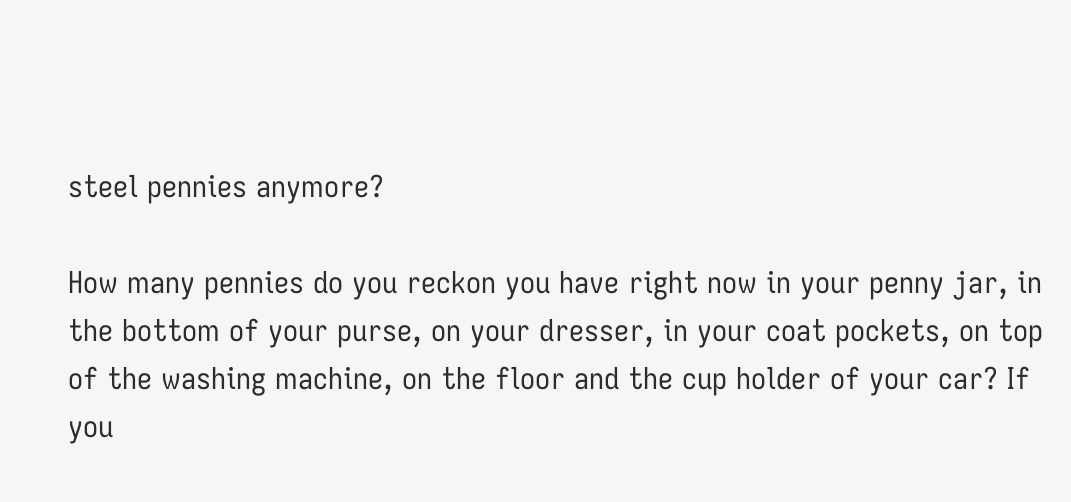steel pennies anymore?

How many pennies do you reckon you have right now in your penny jar, in the bottom of your purse, on your dresser, in your coat pockets, on top of the washing machine, on the floor and the cup holder of your car? If you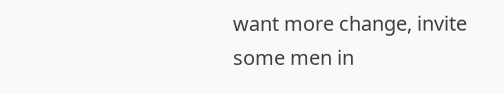want more change, invite some men in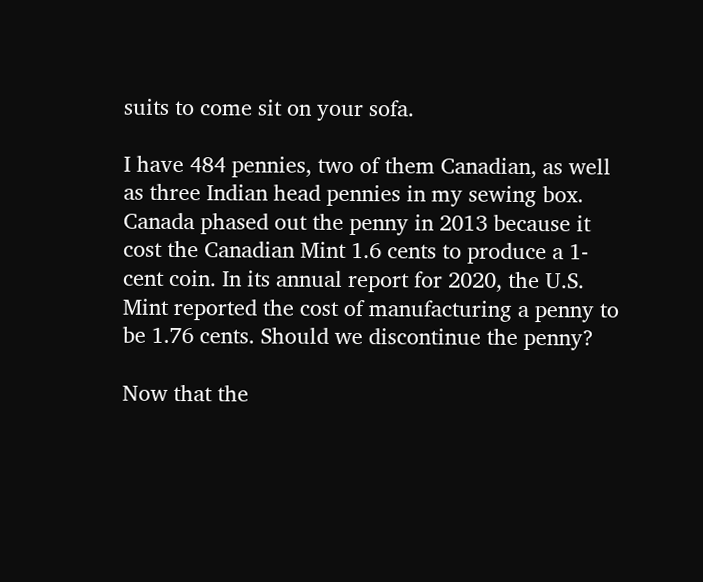suits to come sit on your sofa.

I have 484 pennies, two of them Canadian, as well as three Indian head pennies in my sewing box. Canada phased out the penny in 2013 because it cost the Canadian Mint 1.6 cents to produce a 1-cent coin. In its annual report for 2020, the U.S. Mint reported the cost of manufacturing a penny to be 1.76 cents. Should we discontinue the penny?

Now that the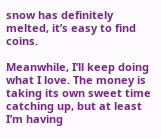snow has definitely melted, it’s easy to find coins.

Meanwhile, I’ll keep doing what I love. The money is taking its own sweet time catching up, but at least I’m having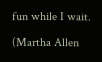fun while I wait.

(Martha Allen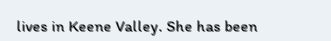lives in Keene Valley. She has been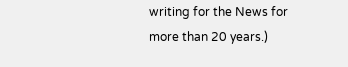writing for the News for more than 20 years.)